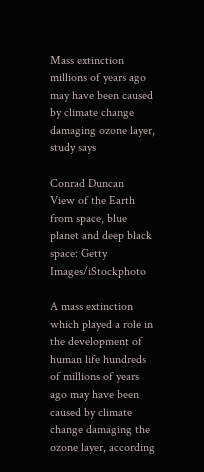Mass extinction millions of years ago may have been caused by climate change damaging ozone layer, study says

Conrad Duncan
View of the Earth from space, blue planet and deep black space: Getty Images/iStockphoto

A mass extinction which played a role in the development of human life hundreds of millions of years ago may have been caused by climate change damaging the ozone layer, according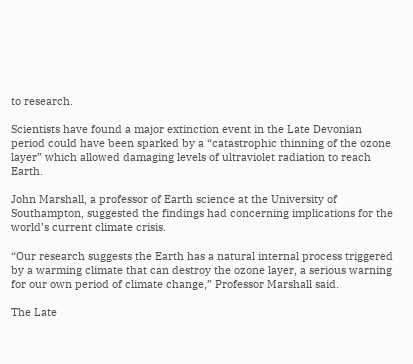to research.

Scientists have found a major extinction event in the Late Devonian period could have been sparked by a “catastrophic thinning of the ozone layer” which allowed damaging levels of ultraviolet radiation to reach Earth.

John Marshall, a professor of Earth science at the University of Southampton, suggested the findings had concerning implications for the world’s current climate crisis.

“Our research suggests the Earth has a natural internal process triggered by a warming climate that can destroy the ozone layer, a serious warning for our own period of climate change,” Professor Marshall said.

The Late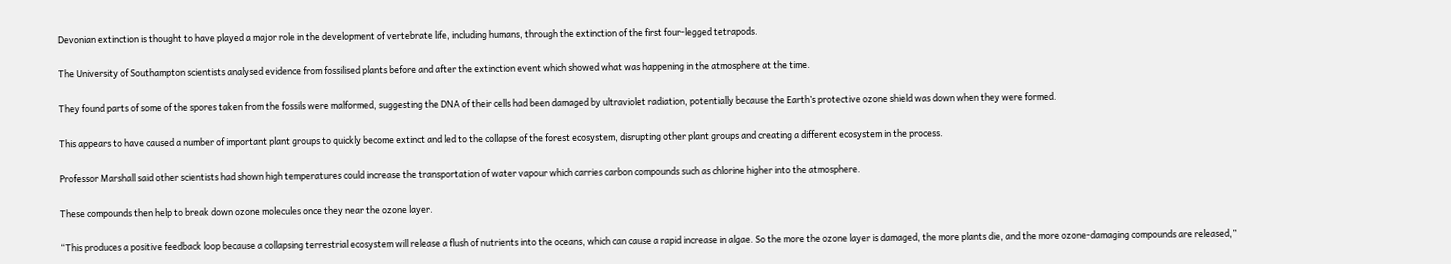Devonian extinction is thought to have played a major role in the development of vertebrate life, including humans, through the extinction of the first four-legged tetrapods.

The University of Southampton scientists analysed evidence from fossilised plants before and after the extinction event which showed what was happening in the atmosphere at the time.

They found parts of some of the spores taken from the fossils were malformed, suggesting the DNA of their cells had been damaged by ultraviolet radiation, potentially because the Earth’s protective ozone shield was down when they were formed.

This appears to have caused a number of important plant groups to quickly become extinct and led to the collapse of the forest ecosystem, disrupting other plant groups and creating a different ecosystem in the process.

Professor Marshall said other scientists had shown high temperatures could increase the transportation of water vapour which carries carbon compounds such as chlorine higher into the atmosphere.

These compounds then help to break down ozone molecules once they near the ozone layer.

“This produces a positive feedback loop because a collapsing terrestrial ecosystem will release a flush of nutrients into the oceans, which can cause a rapid increase in algae. So the more the ozone layer is damaged, the more plants die, and the more ozone-damaging compounds are released,”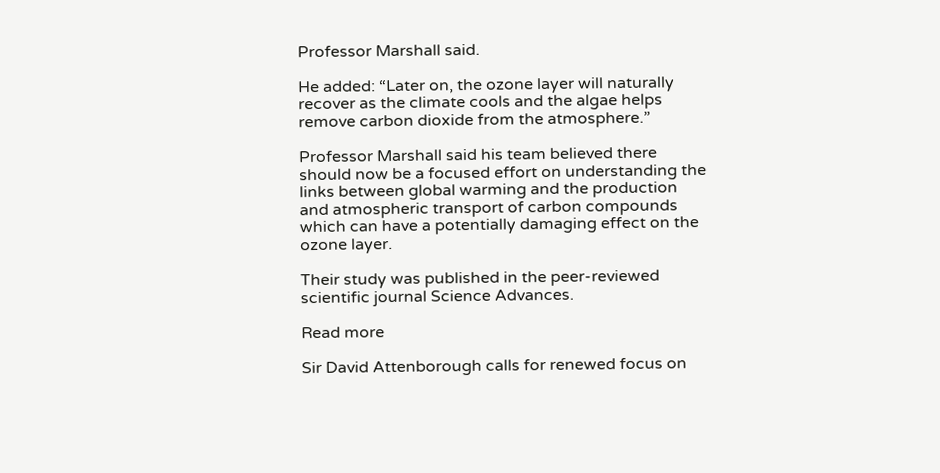Professor Marshall said.

He added: “Later on, the ozone layer will naturally recover as the climate cools and the algae helps remove carbon dioxide from the atmosphere.”

Professor Marshall said his team believed there should now be a focused effort on understanding the links between global warming and the production and atmospheric transport of carbon compounds which can have a potentially damaging effect on the ozone layer.

Their study was published in the peer-reviewed scientific journal Science Advances.

Read more

Sir David Attenborough calls for renewed focus on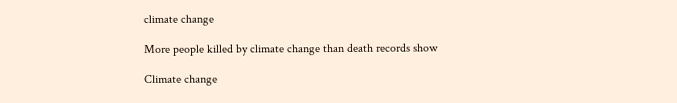climate change

More people killed by climate change than death records show

Climate change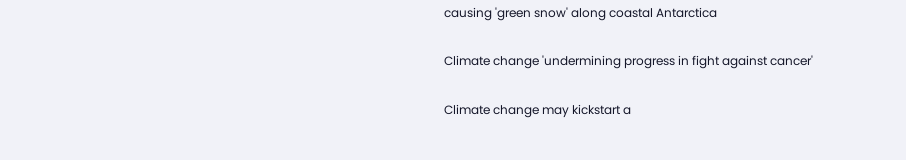causing 'green snow' along coastal Antarctica

Climate change 'undermining progress in fight against cancer'

Climate change may kickstart a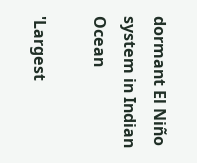dormant El Niño system in Indian Ocean

'Largest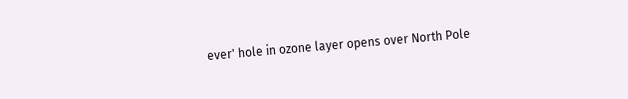ever' hole in ozone layer opens over North Pole